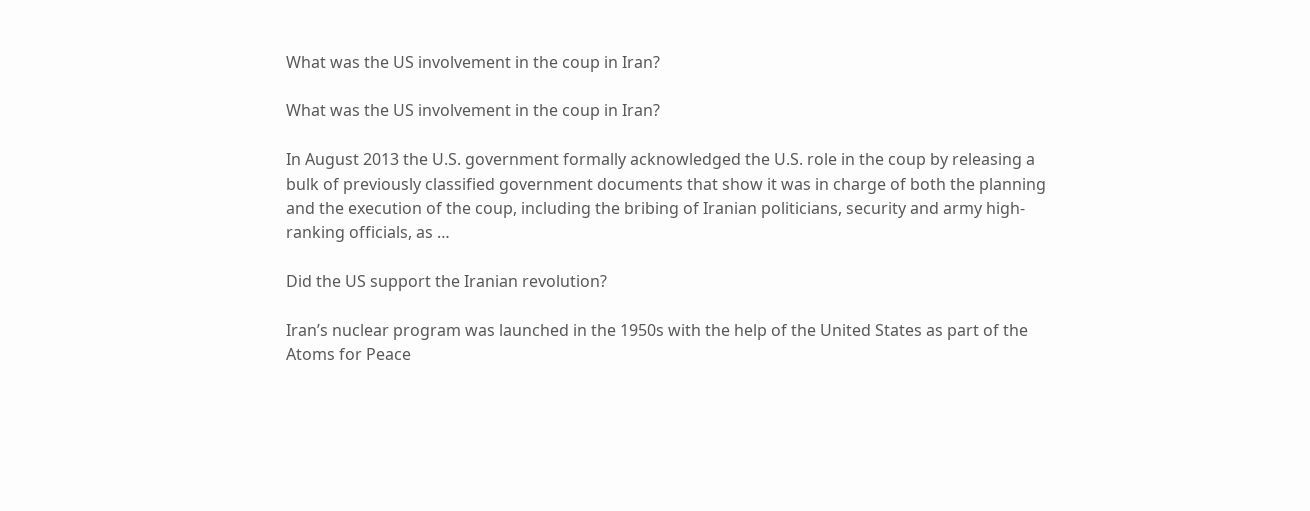What was the US involvement in the coup in Iran?

What was the US involvement in the coup in Iran?

In August 2013 the U.S. government formally acknowledged the U.S. role in the coup by releasing a bulk of previously classified government documents that show it was in charge of both the planning and the execution of the coup, including the bribing of Iranian politicians, security and army high-ranking officials, as …

Did the US support the Iranian revolution?

Iran’s nuclear program was launched in the 1950s with the help of the United States as part of the Atoms for Peace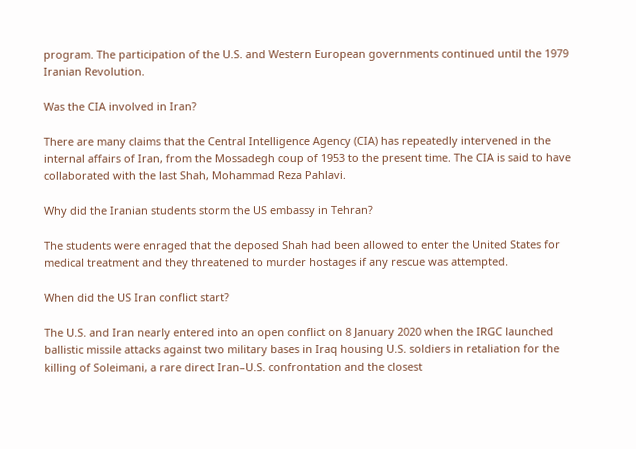program. The participation of the U.S. and Western European governments continued until the 1979 Iranian Revolution.

Was the CIA involved in Iran?

There are many claims that the Central Intelligence Agency (CIA) has repeatedly intervened in the internal affairs of Iran, from the Mossadegh coup of 1953 to the present time. The CIA is said to have collaborated with the last Shah, Mohammad Reza Pahlavi.

Why did the Iranian students storm the US embassy in Tehran?

The students were enraged that the deposed Shah had been allowed to enter the United States for medical treatment and they threatened to murder hostages if any rescue was attempted.

When did the US Iran conflict start?

The U.S. and Iran nearly entered into an open conflict on 8 January 2020 when the IRGC launched ballistic missile attacks against two military bases in Iraq housing U.S. soldiers in retaliation for the killing of Soleimani, a rare direct Iran–U.S. confrontation and the closest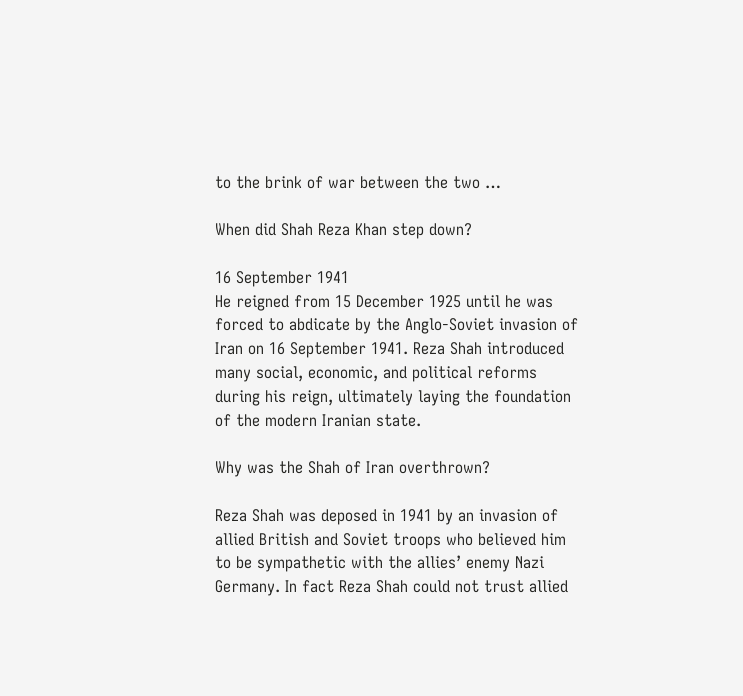to the brink of war between the two …

When did Shah Reza Khan step down?

16 September 1941
He reigned from 15 December 1925 until he was forced to abdicate by the Anglo-Soviet invasion of Iran on 16 September 1941. Reza Shah introduced many social, economic, and political reforms during his reign, ultimately laying the foundation of the modern Iranian state.

Why was the Shah of Iran overthrown?

Reza Shah was deposed in 1941 by an invasion of allied British and Soviet troops who believed him to be sympathetic with the allies’ enemy Nazi Germany. In fact Reza Shah could not trust allied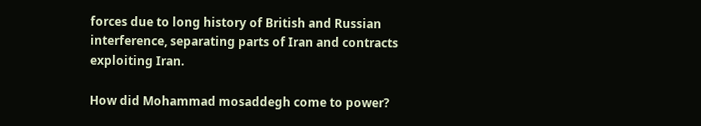forces due to long history of British and Russian interference, separating parts of Iran and contracts exploiting Iran.

How did Mohammad mosaddegh come to power?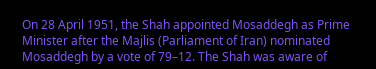On 28 April 1951, the Shah appointed Mosaddegh as Prime Minister after the Majlis (Parliament of Iran) nominated Mosaddegh by a vote of 79–12. The Shah was aware of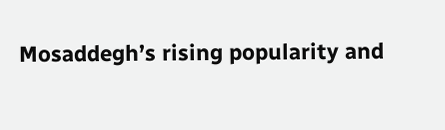Mosaddegh’s rising popularity and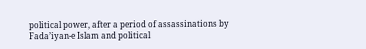political power, after a period of assassinations by Fada’iyan-e Islam and political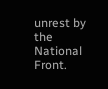unrest by the National Front.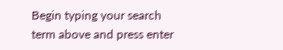Begin typing your search term above and press enter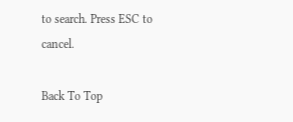to search. Press ESC to cancel.

Back To Top